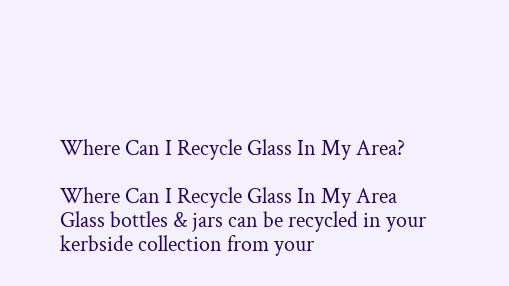Where Can I Recycle Glass In My Area?

Where Can I Recycle Glass In My Area
Glass bottles & jars can be recycled in your kerbside collection from your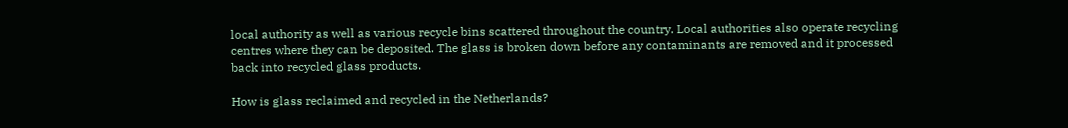local authority as well as various recycle bins scattered throughout the country. Local authorities also operate recycling centres where they can be deposited. The glass is broken down before any contaminants are removed and it processed back into recycled glass products.

How is glass reclaimed and recycled in the Netherlands?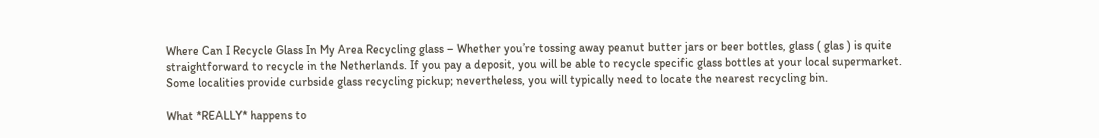Where Can I Recycle Glass In My Area Recycling glass – Whether you’re tossing away peanut butter jars or beer bottles, glass ( glas ) is quite straightforward to recycle in the Netherlands. If you pay a deposit, you will be able to recycle specific glass bottles at your local supermarket. Some localities provide curbside glass recycling pickup; nevertheless, you will typically need to locate the nearest recycling bin.

What *REALLY* happens to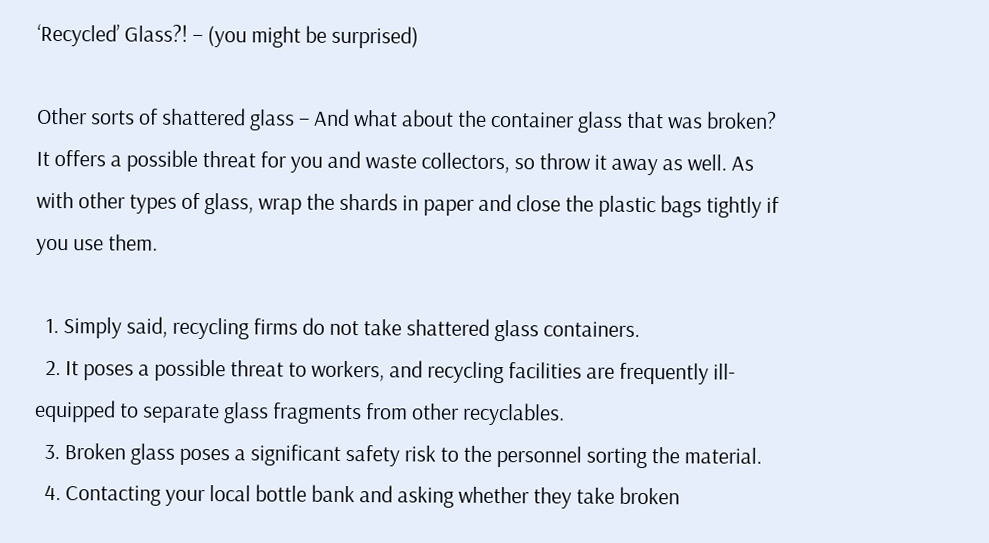‘Recycled’ Glass?! – (you might be surprised)

Other sorts of shattered glass – And what about the container glass that was broken? It offers a possible threat for you and waste collectors, so throw it away as well. As with other types of glass, wrap the shards in paper and close the plastic bags tightly if you use them.

  1. Simply said, recycling firms do not take shattered glass containers.
  2. It poses a possible threat to workers, and recycling facilities are frequently ill-equipped to separate glass fragments from other recyclables.
  3. Broken glass poses a significant safety risk to the personnel sorting the material.
  4. Contacting your local bottle bank and asking whether they take broken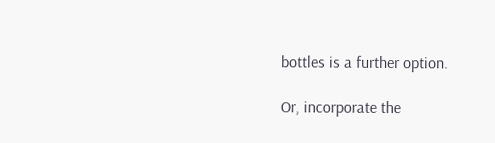bottles is a further option.

Or, incorporate the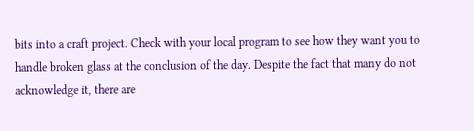bits into a craft project. Check with your local program to see how they want you to handle broken glass at the conclusion of the day. Despite the fact that many do not acknowledge it, there are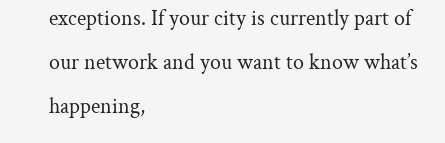exceptions. If your city is currently part of our network and you want to know what’s happening,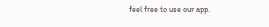feel free to use our app.